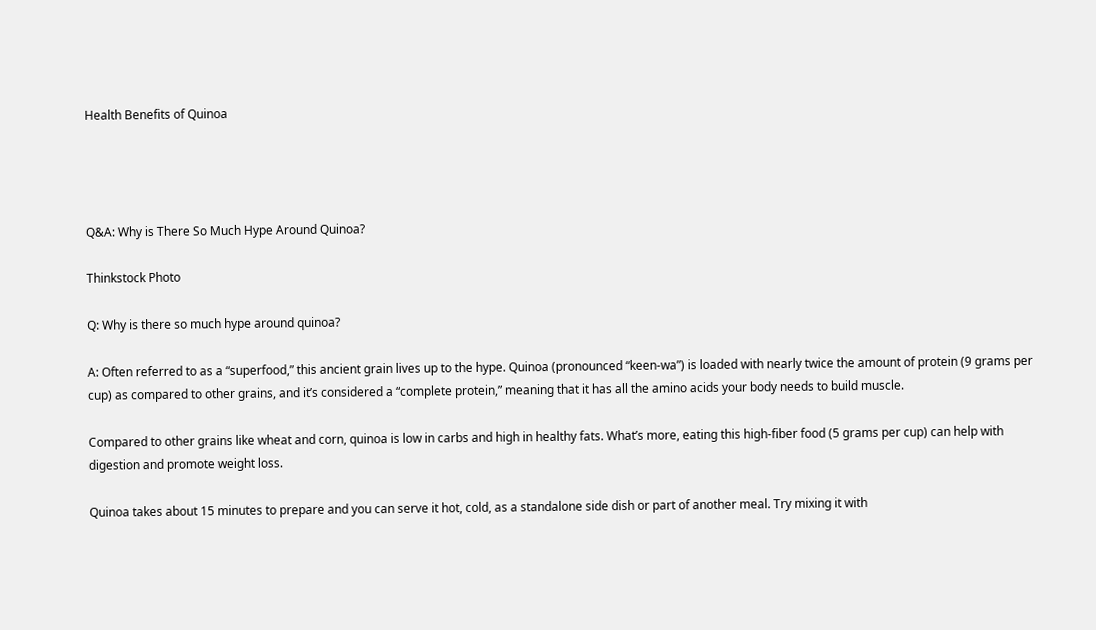Health Benefits of Quinoa




Q&A: Why is There So Much Hype Around Quinoa?

Thinkstock Photo

Q: Why is there so much hype around quinoa?

A: Often referred to as a “superfood,” this ancient grain lives up to the hype. Quinoa (pronounced “keen-wa”) is loaded with nearly twice the amount of protein (9 grams per cup) as compared to other grains, and it’s considered a “complete protein,” meaning that it has all the amino acids your body needs to build muscle.

Compared to other grains like wheat and corn, quinoa is low in carbs and high in healthy fats. What’s more, eating this high-fiber food (5 grams per cup) can help with digestion and promote weight loss.

Quinoa takes about 15 minutes to prepare and you can serve it hot, cold, as a standalone side dish or part of another meal. Try mixing it with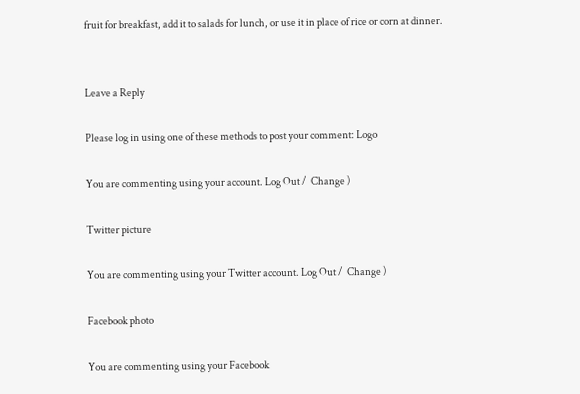fruit for breakfast, add it to salads for lunch, or use it in place of rice or corn at dinner.


Leave a Reply

Please log in using one of these methods to post your comment: Logo

You are commenting using your account. Log Out /  Change )

Twitter picture

You are commenting using your Twitter account. Log Out /  Change )

Facebook photo

You are commenting using your Facebook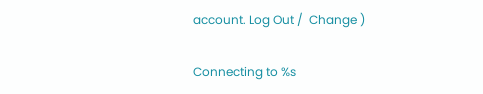account. Log Out /  Change )

Connecting to %s